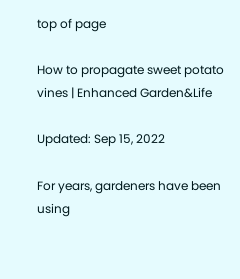top of page

How to propagate sweet potato vines | Enhanced Garden&Life

Updated: Sep 15, 2022

For years, gardeners have been using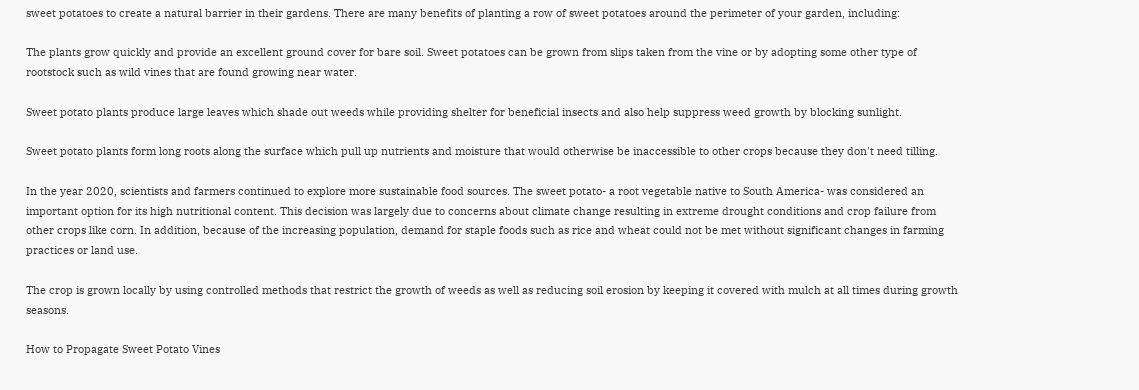sweet potatoes to create a natural barrier in their gardens. There are many benefits of planting a row of sweet potatoes around the perimeter of your garden, including:

The plants grow quickly and provide an excellent ground cover for bare soil. Sweet potatoes can be grown from slips taken from the vine or by adopting some other type of rootstock such as wild vines that are found growing near water.

Sweet potato plants produce large leaves which shade out weeds while providing shelter for beneficial insects and also help suppress weed growth by blocking sunlight.

Sweet potato plants form long roots along the surface which pull up nutrients and moisture that would otherwise be inaccessible to other crops because they don't need tilling.

In the year 2020, scientists and farmers continued to explore more sustainable food sources. The sweet potato- a root vegetable native to South America- was considered an important option for its high nutritional content. This decision was largely due to concerns about climate change resulting in extreme drought conditions and crop failure from other crops like corn. In addition, because of the increasing population, demand for staple foods such as rice and wheat could not be met without significant changes in farming practices or land use.

The crop is grown locally by using controlled methods that restrict the growth of weeds as well as reducing soil erosion by keeping it covered with mulch at all times during growth seasons.

How to Propagate Sweet Potato Vines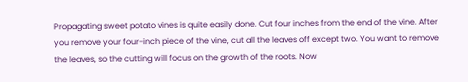Propagating sweet potato vines is quite easily done. Cut four inches from the end of the vine. After you remove your four-inch piece of the vine, cut all the leaves off except two. You want to remove the leaves, so the cutting will focus on the growth of the roots. Now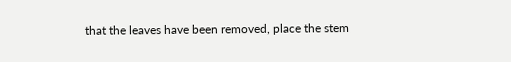that the leaves have been removed, place the stem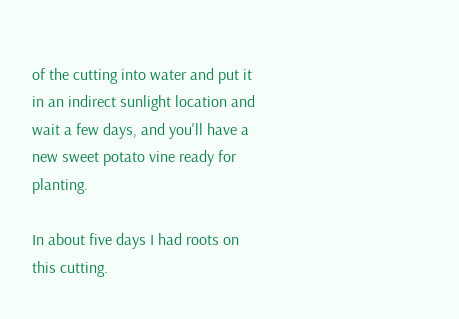of the cutting into water and put it in an indirect sunlight location and wait a few days, and you'll have a new sweet potato vine ready for planting.

In about five days I had roots on this cutting.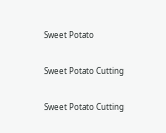Sweet Potato

Sweet Potato Cutting

Sweet Potato Cutting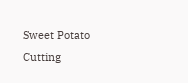Sweet Potato Cutting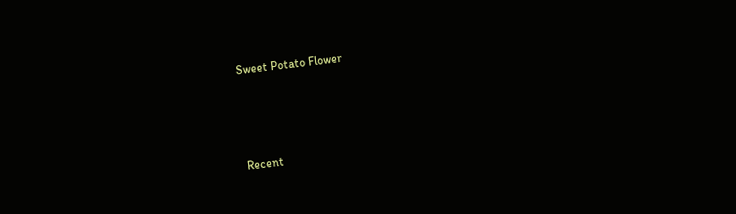Sweet Potato Flower



Recent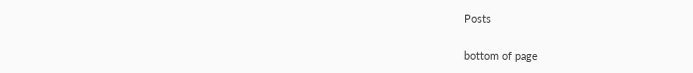Posts

bottom of page